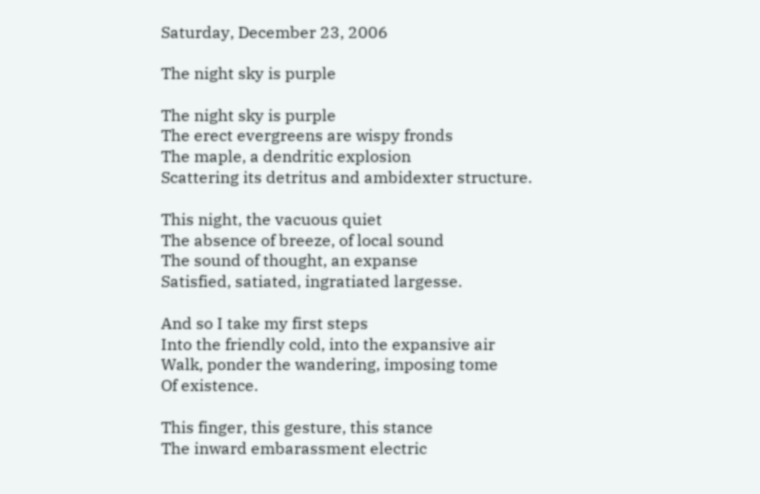Saturday, December 23, 2006

The night sky is purple

The night sky is purple
The erect evergreens are wispy fronds
The maple, a dendritic explosion
Scattering its detritus and ambidexter structure.

This night, the vacuous quiet
The absence of breeze, of local sound
The sound of thought, an expanse
Satisfied, satiated, ingratiated largesse.

And so I take my first steps
Into the friendly cold, into the expansive air
Walk, ponder the wandering, imposing tome
Of existence.

This finger, this gesture, this stance
The inward embarassment electric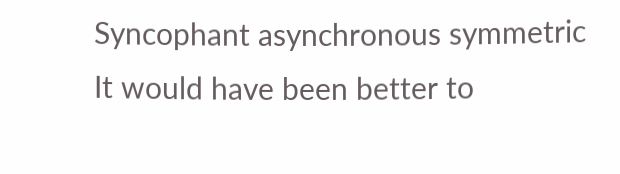Syncophant asynchronous symmetric
It would have been better to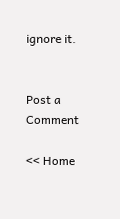ignore it.


Post a Comment

<< Home